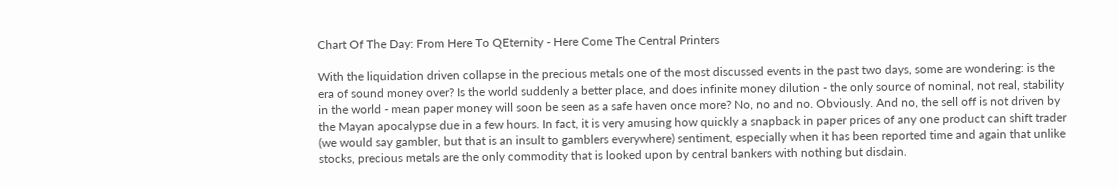Chart Of The Day: From Here To QEternity - Here Come The Central Printers

With the liquidation driven collapse in the precious metals one of the most discussed events in the past two days, some are wondering: is the era of sound money over? Is the world suddenly a better place, and does infinite money dilution - the only source of nominal, not real, stability in the world - mean paper money will soon be seen as a safe haven once more? No, no and no. Obviously. And no, the sell off is not driven by the Mayan apocalypse due in a few hours. In fact, it is very amusing how quickly a snapback in paper prices of any one product can shift trader (we would say gambler, but that is an insult to gamblers everywhere) sentiment, especially when it has been reported time and again that unlike stocks, precious metals are the only commodity that is looked upon by central bankers with nothing but disdain.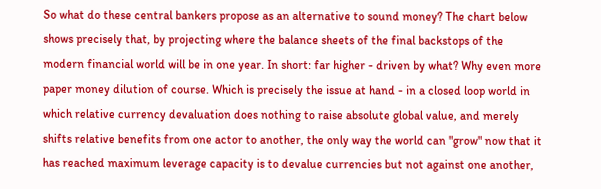So what do these central bankers propose as an alternative to sound money? The chart below shows precisely that, by projecting where the balance sheets of the final backstops of the modern financial world will be in one year. In short: far higher - driven by what? Why even more paper money dilution of course. Which is precisely the issue at hand - in a closed loop world in which relative currency devaluation does nothing to raise absolute global value, and merely shifts relative benefits from one actor to another, the only way the world can "grow" now that it has reached maximum leverage capacity is to devalue currencies but not against one another,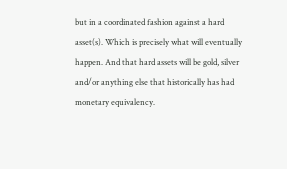but in a coordinated fashion against a hard asset(s). Which is precisely what will eventually happen. And that hard assets will be gold, silver and/or anything else that historically has had monetary equivalency.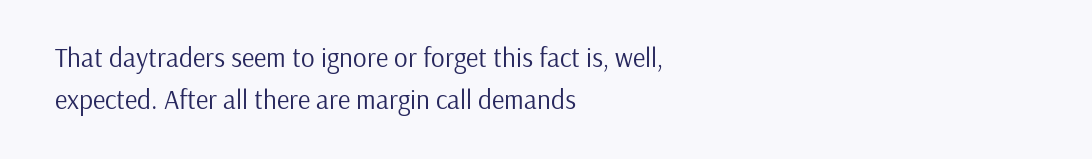That daytraders seem to ignore or forget this fact is, well, expected. After all there are margin call demands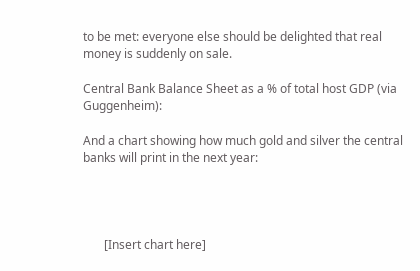to be met: everyone else should be delighted that real money is suddenly on sale.

Central Bank Balance Sheet as a % of total host GDP (via Guggenheim):

And a chart showing how much gold and silver the central banks will print in the next year:




       [Insert chart here]